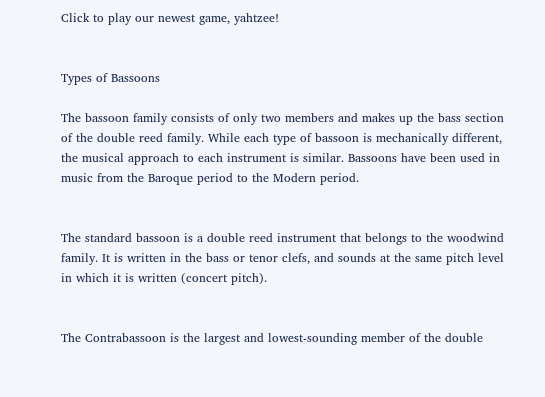Click to play our newest game, yahtzee!


Types of Bassoons

The bassoon family consists of only two members and makes up the bass section of the double reed family. While each type of bassoon is mechanically different, the musical approach to each instrument is similar. Bassoons have been used in music from the Baroque period to the Modern period.


The standard bassoon is a double reed instrument that belongs to the woodwind family. It is written in the bass or tenor clefs, and sounds at the same pitch level in which it is written (concert pitch).


The Contrabassoon is the largest and lowest-sounding member of the double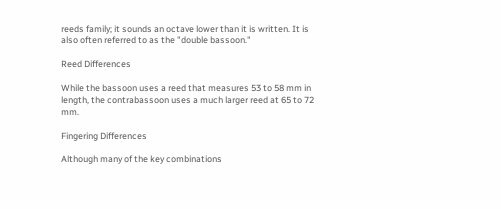reeds family; it sounds an octave lower than it is written. It is also often referred to as the "double bassoon."

Reed Differences

While the bassoon uses a reed that measures 53 to 58 mm in length, the contrabassoon uses a much larger reed at 65 to 72 mm.

Fingering Differences

Although many of the key combinations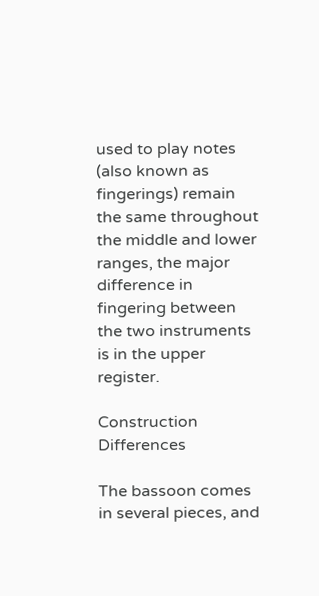used to play notes (also known as fingerings) remain the same throughout the middle and lower ranges, the major difference in fingering between the two instruments is in the upper register.

Construction Differences

The bassoon comes in several pieces, and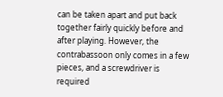can be taken apart and put back together fairly quickly before and after playing. However, the contrabassoon only comes in a few pieces, and a screwdriver is required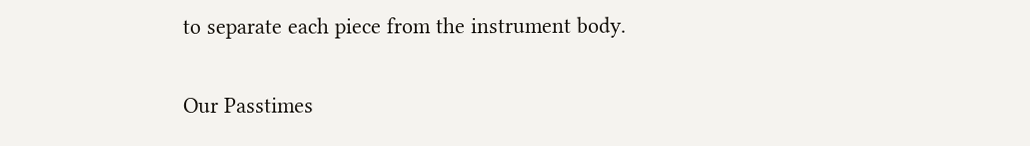to separate each piece from the instrument body.

Our Passtimes